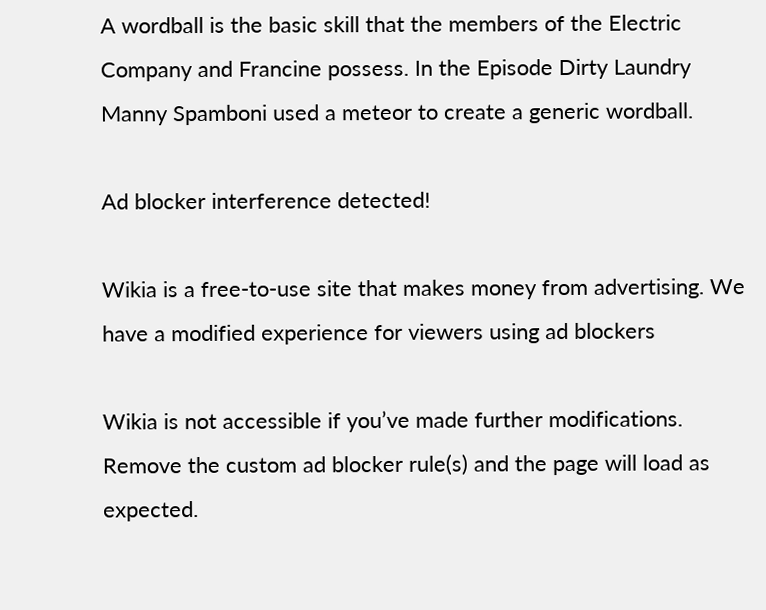A wordball is the basic skill that the members of the Electric Company and Francine possess. In the Episode Dirty Laundry Manny Spamboni used a meteor to create a generic wordball.

Ad blocker interference detected!

Wikia is a free-to-use site that makes money from advertising. We have a modified experience for viewers using ad blockers

Wikia is not accessible if you’ve made further modifications. Remove the custom ad blocker rule(s) and the page will load as expected.